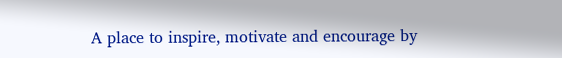A place to inspire, motivate and encourage by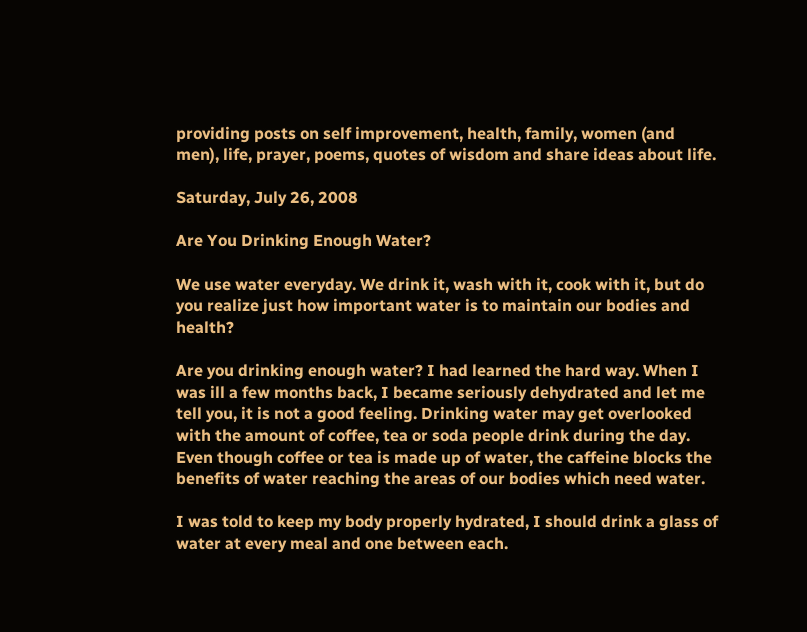providing posts on self improvement, health, family, women (and men), life, prayer, poems, quotes of wisdom and share ideas about life.

Saturday, July 26, 2008

Are You Drinking Enough Water?

We use water everyday. We drink it, wash with it, cook with it, but do you realize just how important water is to maintain our bodies and health?

Are you drinking enough water? I had learned the hard way. When I was ill a few months back, I became seriously dehydrated and let me tell you, it is not a good feeling. Drinking water may get overlooked with the amount of coffee, tea or soda people drink during the day. Even though coffee or tea is made up of water, the caffeine blocks the benefits of water reaching the areas of our bodies which need water.

I was told to keep my body properly hydrated, I should drink a glass of water at every meal and one between each.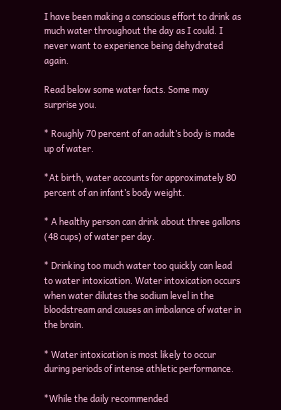I have been making a conscious effort to drink as much water throughout the day as I could. I never want to experience being dehydrated again.

Read below some water facts. Some may surprise you.

* Roughly 70 percent of an adult’s body is made up of water.

*At birth, water accounts for approximately 80 percent of an infant’s body weight.

* A healthy person can drink about three gallons (48 cups) of water per day.

* Drinking too much water too quickly can lead to water intoxication. Water intoxication occurs when water dilutes the sodium level in the bloodstream and causes an imbalance of water in the brain.

* Water intoxication is most likely to occur during periods of intense athletic performance.

*While the daily recommended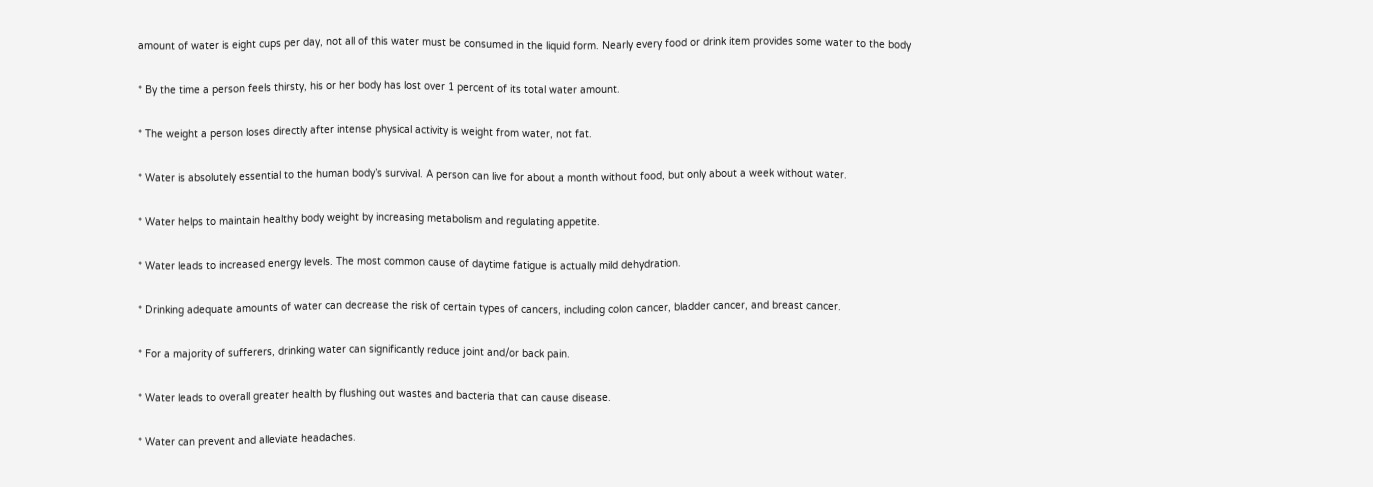amount of water is eight cups per day, not all of this water must be consumed in the liquid form. Nearly every food or drink item provides some water to the body

* By the time a person feels thirsty, his or her body has lost over 1 percent of its total water amount.

* The weight a person loses directly after intense physical activity is weight from water, not fat.

* Water is absolutely essential to the human body’s survival. A person can live for about a month without food, but only about a week without water.

* Water helps to maintain healthy body weight by increasing metabolism and regulating appetite.

* Water leads to increased energy levels. The most common cause of daytime fatigue is actually mild dehydration.

* Drinking adequate amounts of water can decrease the risk of certain types of cancers, including colon cancer, bladder cancer, and breast cancer.

* For a majority of sufferers, drinking water can significantly reduce joint and/or back pain.

* Water leads to overall greater health by flushing out wastes and bacteria that can cause disease.

* Water can prevent and alleviate headaches.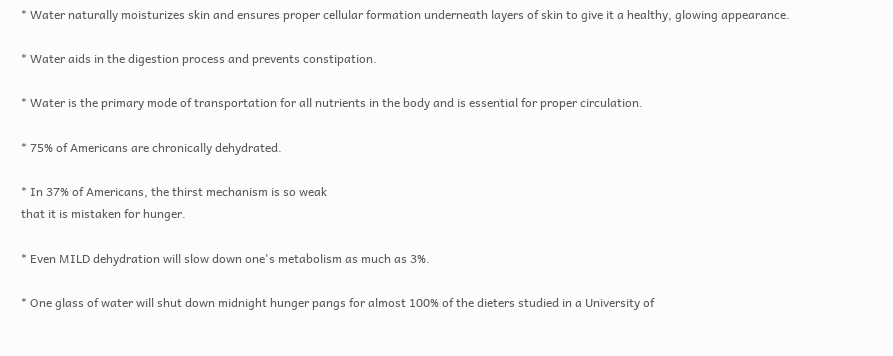* Water naturally moisturizes skin and ensures proper cellular formation underneath layers of skin to give it a healthy, glowing appearance.

* Water aids in the digestion process and prevents constipation.

* Water is the primary mode of transportation for all nutrients in the body and is essential for proper circulation.

* 75% of Americans are chronically dehydrated.

* In 37% of Americans, the thirst mechanism is so weak
that it is mistaken for hunger.

* Even MILD dehydration will slow down one's metabolism as much as 3%.

* One glass of water will shut down midnight hunger pangs for almost 100% of the dieters studied in a University of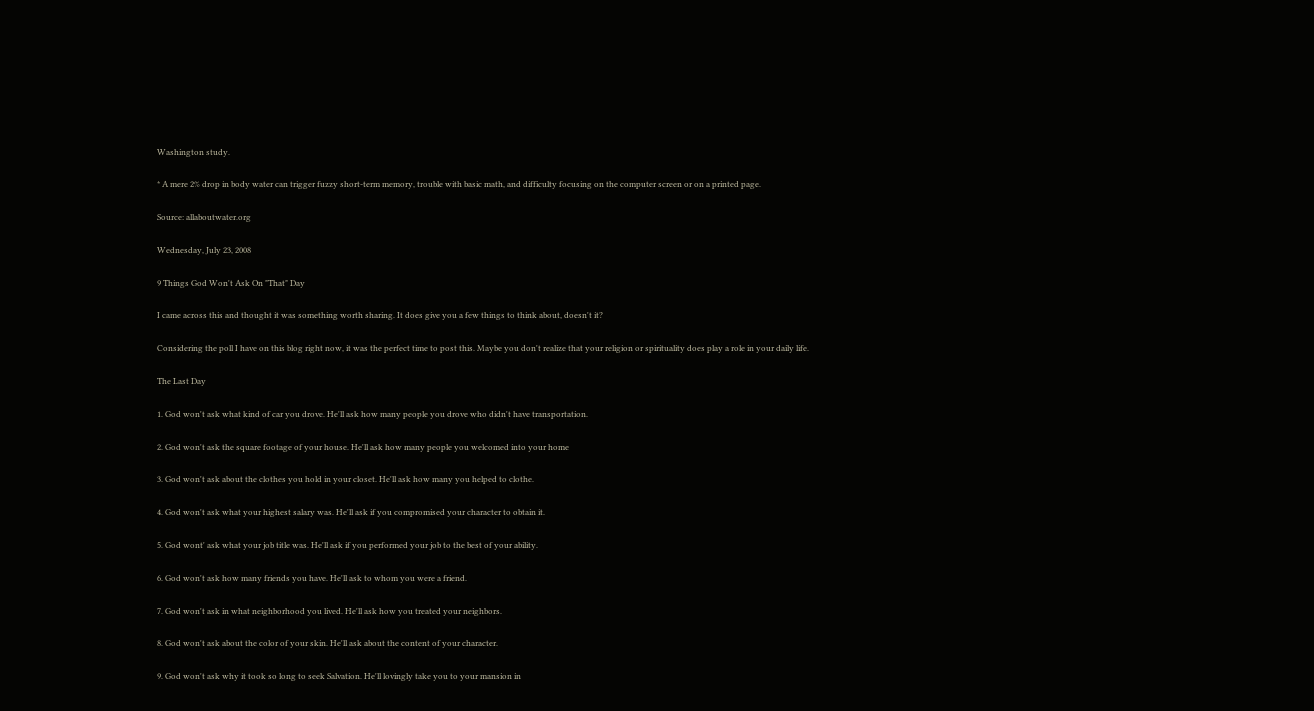Washington study.

* A mere 2% drop in body water can trigger fuzzy short-term memory, trouble with basic math, and difficulty focusing on the computer screen or on a printed page.

Source: allaboutwater.org

Wednesday, July 23, 2008

9 Things God Won't Ask On "That" Day

I came across this and thought it was something worth sharing. It does give you a few things to think about, doesn't it?

Considering the poll I have on this blog right now, it was the perfect time to post this. Maybe you don't realize that your religion or spirituality does play a role in your daily life.

The Last Day

1. God won't ask what kind of car you drove. He'll ask how many people you drove who didn't have transportation.

2. God won't ask the square footage of your house. He'll ask how many people you welcomed into your home

3. God won't ask about the clothes you hold in your closet. He'll ask how many you helped to clothe.

4. God won't ask what your highest salary was. He'll ask if you compromised your character to obtain it.

5. God wont' ask what your job title was. He'll ask if you performed your job to the best of your ability.

6. God won't ask how many friends you have. He'll ask to whom you were a friend.

7. God won't ask in what neighborhood you lived. He'll ask how you treated your neighbors.

8. God won't ask about the color of your skin. He'll ask about the content of your character.

9. God won't ask why it took so long to seek Salvation. He'll lovingly take you to your mansion in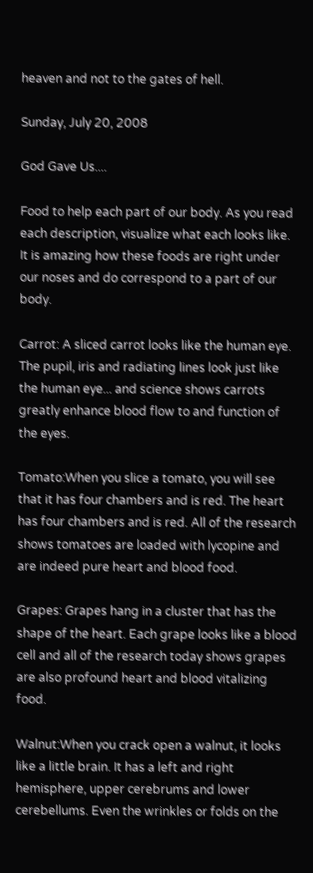heaven and not to the gates of hell.

Sunday, July 20, 2008

God Gave Us....

Food to help each part of our body. As you read each description, visualize what each looks like. It is amazing how these foods are right under our noses and do correspond to a part of our body.

Carrot: A sliced carrot looks like the human eye. The pupil, iris and radiating lines look just like the human eye... and science shows carrots greatly enhance blood flow to and function of the eyes.

Tomato:When you slice a tomato, you will see that it has four chambers and is red. The heart has four chambers and is red. All of the research shows tomatoes are loaded with lycopine and are indeed pure heart and blood food.

Grapes: Grapes hang in a cluster that has the shape of the heart. Each grape looks like a blood cell and all of the research today shows grapes are also profound heart and blood vitalizing food.

Walnut:When you crack open a walnut, it looks like a little brain. It has a left and right hemisphere, upper cerebrums and lower cerebellums. Even the wrinkles or folds on the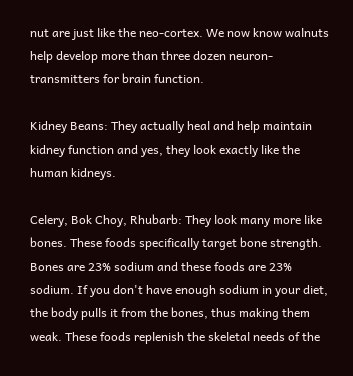nut are just like the neo-cortex. We now know walnuts help develop more than three dozen neuron-transmitters for brain function.

Kidney Beans: They actually heal and help maintain kidney function and yes, they look exactly like the human kidneys.

Celery, Bok Choy, Rhubarb: They look many more like bones. These foods specifically target bone strength. Bones are 23% sodium and these foods are 23% sodium. If you don't have enough sodium in your diet, the body pulls it from the bones, thus making them weak. These foods replenish the skeletal needs of the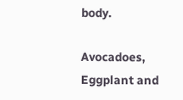body.

Avocadoes, Eggplant and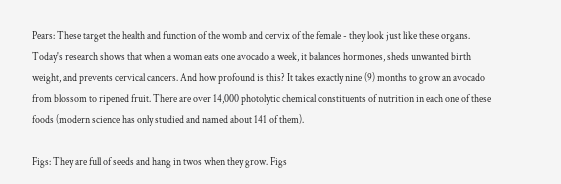Pears: These target the health and function of the womb and cervix of the female - they look just like these organs. Today's research shows that when a woman eats one avocado a week, it balances hormones, sheds unwanted birth weight, and prevents cervical cancers. And how profound is this? It takes exactly nine (9) months to grow an avocado from blossom to ripened fruit. There are over 14,000 photolytic chemical constituents of nutrition in each one of these foods (modern science has only studied and named about 141 of them).

Figs: They are full of seeds and hang in twos when they grow. Figs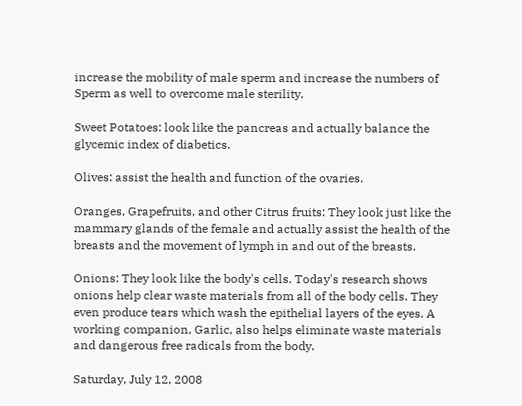increase the mobility of male sperm and increase the numbers of Sperm as well to overcome male sterility.

Sweet Potatoes: look like the pancreas and actually balance the glycemic index of diabetics.

Olives: assist the health and function of the ovaries.

Oranges, Grapefruits, and other Citrus fruits: They look just like the mammary glands of the female and actually assist the health of the breasts and the movement of lymph in and out of the breasts.

Onions: They look like the body's cells. Today's research shows onions help clear waste materials from all of the body cells. They even produce tears which wash the epithelial layers of the eyes. A working companion, Garlic, also helps eliminate waste materials and dangerous free radicals from the body.

Saturday, July 12, 2008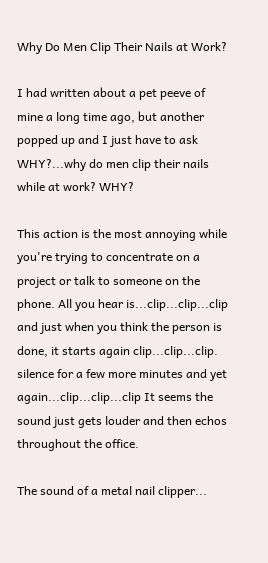Why Do Men Clip Their Nails at Work?

I had written about a pet peeve of mine a long time ago, but another popped up and I just have to ask WHY?...why do men clip their nails while at work? WHY?

This action is the most annoying while you're trying to concentrate on a project or talk to someone on the phone. All you hear is...clip...clip...clip and just when you think the person is done, it starts again clip...clip...clip. silence for a few more minutes and yet again...clip...clip...clip It seems the sound just gets louder and then echos throughout the office.

The sound of a metal nail clipper...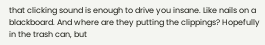that clicking sound is enough to drive you insane. Like nails on a blackboard. And where are they putting the clippings? Hopefully in the trash can, but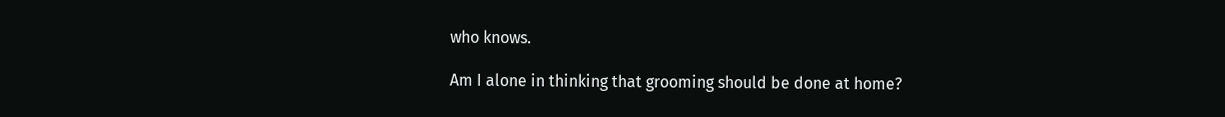who knows.

Am I alone in thinking that grooming should be done at home?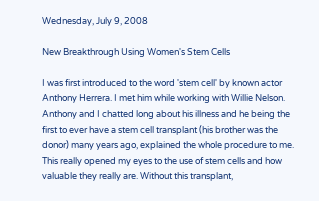Wednesday, July 9, 2008

New Breakthrough Using Women's Stem Cells

I was first introduced to the word 'stem cell' by known actor Anthony Herrera. I met him while working with Willie Nelson. Anthony and I chatted long about his illness and he being the first to ever have a stem cell transplant (his brother was the donor) many years ago, explained the whole procedure to me. This really opened my eyes to the use of stem cells and how valuable they really are. Without this transplant,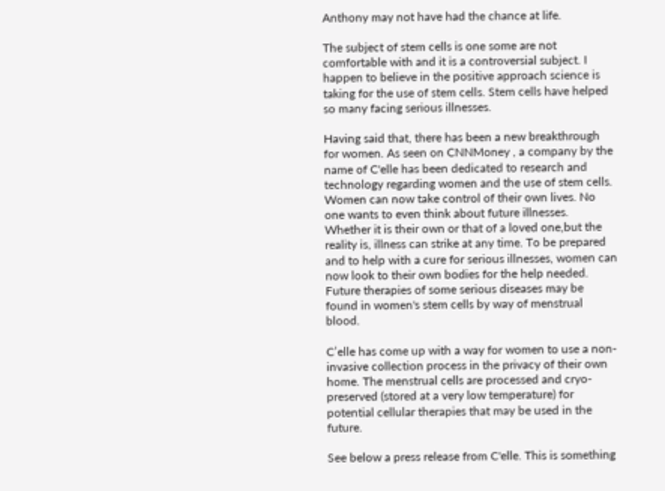Anthony may not have had the chance at life.

The subject of stem cells is one some are not comfortable with and it is a controversial subject. I happen to believe in the positive approach science is taking for the use of stem cells. Stem cells have helped so many facing serious illnesses.

Having said that, there has been a new breakthrough for women. As seen on CNNMoney , a company by the name of C'elle has been dedicated to research and technology regarding women and the use of stem cells. Women can now take control of their own lives. No one wants to even think about future illnesses. Whether it is their own or that of a loved one,but the reality is, illness can strike at any time. To be prepared and to help with a cure for serious illnesses, women can now look to their own bodies for the help needed. Future therapies of some serious diseases may be found in women's stem cells by way of menstrual blood.

C’elle has come up with a way for women to use a non-invasive collection process in the privacy of their own home. The menstrual cells are processed and cryo-preserved (stored at a very low temperature) for potential cellular therapies that may be used in the future.

See below a press release from C'elle. This is something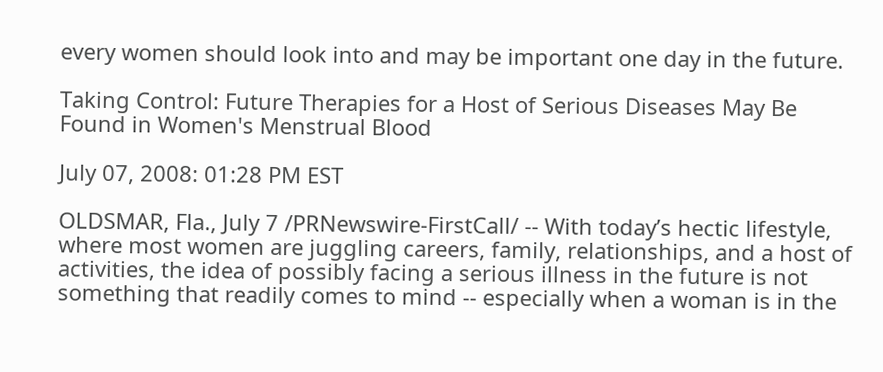every women should look into and may be important one day in the future.

Taking Control: Future Therapies for a Host of Serious Diseases May Be Found in Women's Menstrual Blood

July 07, 2008: 01:28 PM EST

OLDSMAR, Fla., July 7 /PRNewswire-FirstCall/ -- With today’s hectic lifestyle, where most women are juggling careers, family, relationships, and a host of activities, the idea of possibly facing a serious illness in the future is not something that readily comes to mind -- especially when a woman is in the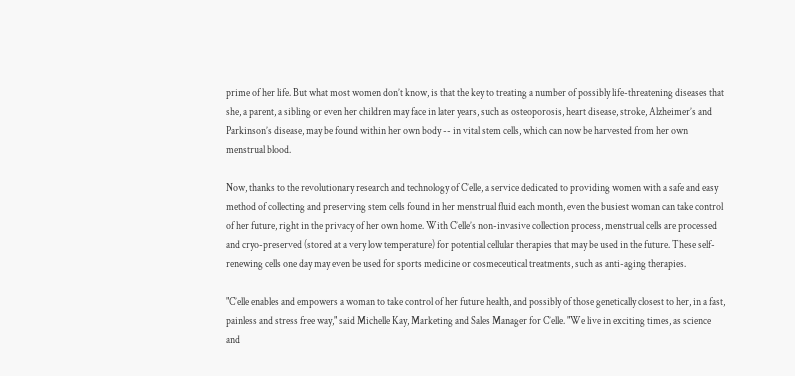prime of her life. But what most women don’t know, is that the key to treating a number of possibly life-threatening diseases that she, a parent, a sibling or even her children may face in later years, such as osteoporosis, heart disease, stroke, Alzheimer’s and Parkinson’s disease, may be found within her own body -- in vital stem cells, which can now be harvested from her own menstrual blood.

Now, thanks to the revolutionary research and technology of C’elle, a service dedicated to providing women with a safe and easy method of collecting and preserving stem cells found in her menstrual fluid each month, even the busiest woman can take control of her future, right in the privacy of her own home. With C’elle’s non-invasive collection process, menstrual cells are processed and cryo-preserved (stored at a very low temperature) for potential cellular therapies that may be used in the future. These self-renewing cells one day may even be used for sports medicine or cosmeceutical treatments, such as anti-aging therapies.

"C’elle enables and empowers a woman to take control of her future health, and possibly of those genetically closest to her, in a fast, painless and stress free way," said Michelle Kay, Marketing and Sales Manager for C’elle. "We live in exciting times, as science and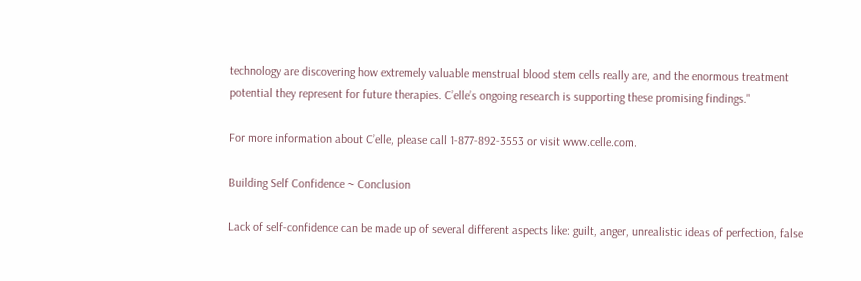technology are discovering how extremely valuable menstrual blood stem cells really are, and the enormous treatment potential they represent for future therapies. C’elle’s ongoing research is supporting these promising findings."

For more information about C’elle, please call 1-877-892-3553 or visit www.celle.com.

Building Self Confidence ~ Conclusion

Lack of self-confidence can be made up of several different aspects like: guilt, anger, unrealistic ideas of perfection, false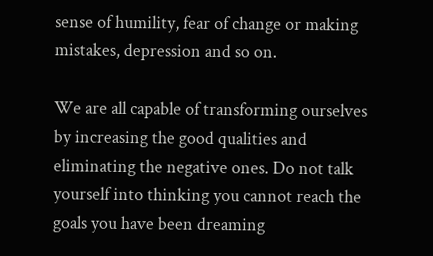sense of humility, fear of change or making mistakes, depression and so on.

We are all capable of transforming ourselves by increasing the good qualities and eliminating the negative ones. Do not talk yourself into thinking you cannot reach the goals you have been dreaming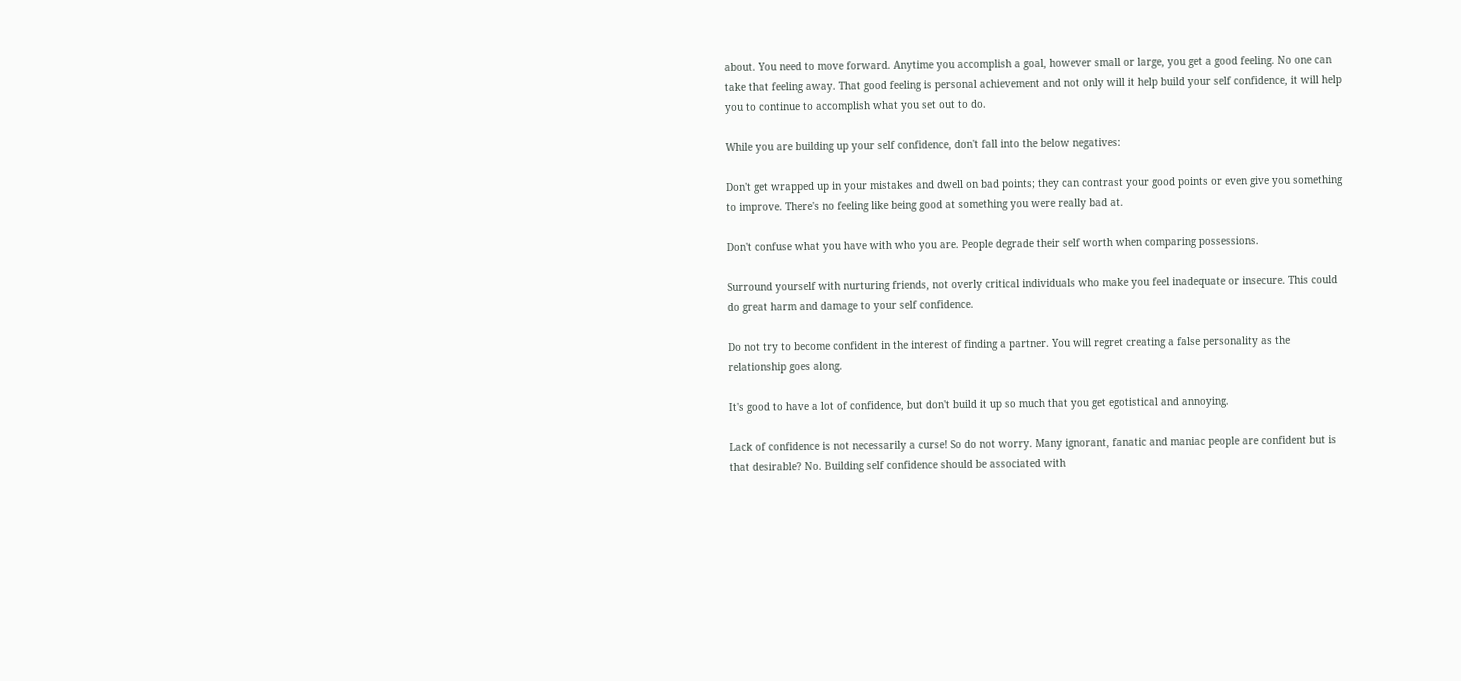about. You need to move forward. Anytime you accomplish a goal, however small or large, you get a good feeling. No one can take that feeling away. That good feeling is personal achievement and not only will it help build your self confidence, it will help you to continue to accomplish what you set out to do.

While you are building up your self confidence, don't fall into the below negatives:

Don't get wrapped up in your mistakes and dwell on bad points; they can contrast your good points or even give you something to improve. There's no feeling like being good at something you were really bad at.

Don't confuse what you have with who you are. People degrade their self worth when comparing possessions.

Surround yourself with nurturing friends, not overly critical individuals who make you feel inadequate or insecure. This could do great harm and damage to your self confidence.

Do not try to become confident in the interest of finding a partner. You will regret creating a false personality as the relationship goes along.

It's good to have a lot of confidence, but don't build it up so much that you get egotistical and annoying.

Lack of confidence is not necessarily a curse! So do not worry. Many ignorant, fanatic and maniac people are confident but is that desirable? No. Building self confidence should be associated with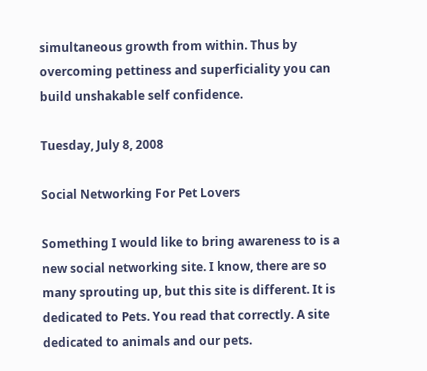simultaneous growth from within. Thus by overcoming pettiness and superficiality you can build unshakable self confidence.

Tuesday, July 8, 2008

Social Networking For Pet Lovers

Something I would like to bring awareness to is a new social networking site. I know, there are so many sprouting up, but this site is different. It is dedicated to Pets. You read that correctly. A site dedicated to animals and our pets.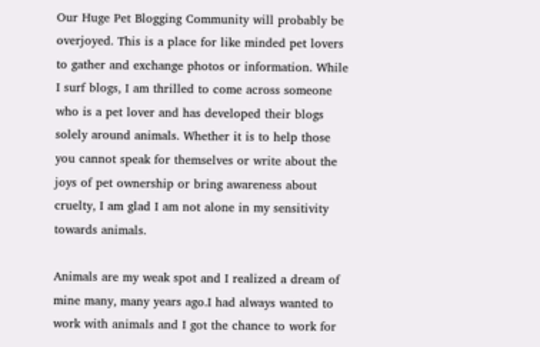Our Huge Pet Blogging Community will probably be overjoyed. This is a place for like minded pet lovers to gather and exchange photos or information. While I surf blogs, I am thrilled to come across someone who is a pet lover and has developed their blogs solely around animals. Whether it is to help those you cannot speak for themselves or write about the joys of pet ownership or bring awareness about cruelty, I am glad I am not alone in my sensitivity towards animals.

Animals are my weak spot and I realized a dream of mine many, many years ago.I had always wanted to work with animals and I got the chance to work for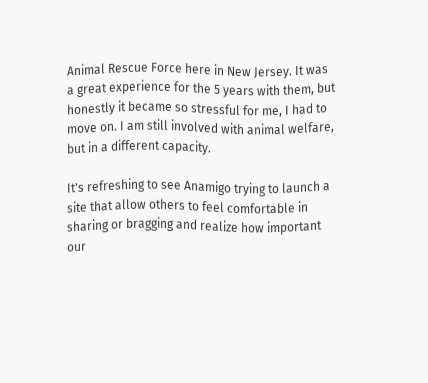Animal Rescue Force here in New Jersey. It was a great experience for the 5 years with them, but honestly it became so stressful for me, I had to move on. I am still involved with animal welfare, but in a different capacity.

It's refreshing to see Anamigo trying to launch a site that allow others to feel comfortable in sharing or bragging and realize how important our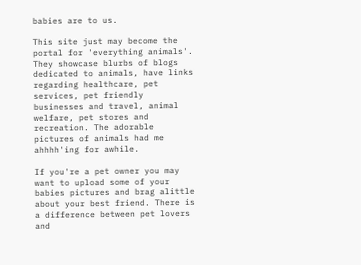babies are to us.

This site just may become the portal for 'everything animals'. They showcase blurbs of blogs dedicated to animals, have links regarding healthcare, pet services, pet friendly businesses and travel, animal welfare, pet stores and recreation. The adorable pictures of animals had me ahhhh'ing for awhile.

If you're a pet owner you may want to upload some of your babies pictures and brag alittle about your best friend. There is a difference between pet lovers and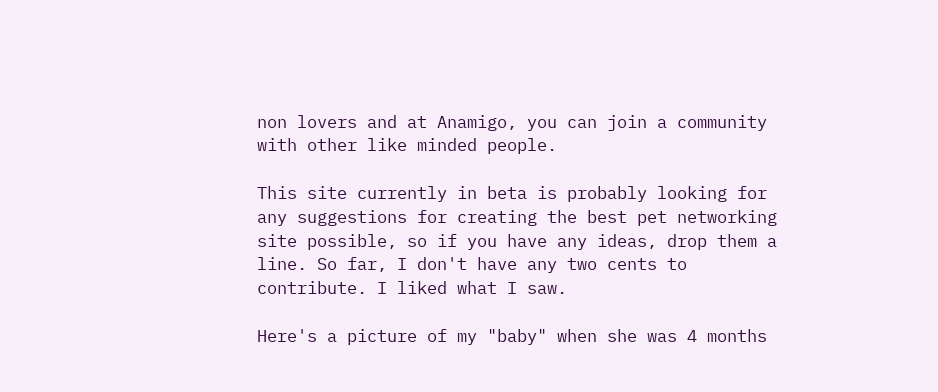non lovers and at Anamigo, you can join a community with other like minded people.

This site currently in beta is probably looking for any suggestions for creating the best pet networking site possible, so if you have any ideas, drop them a line. So far, I don't have any two cents to contribute. I liked what I saw.

Here's a picture of my "baby" when she was 4 months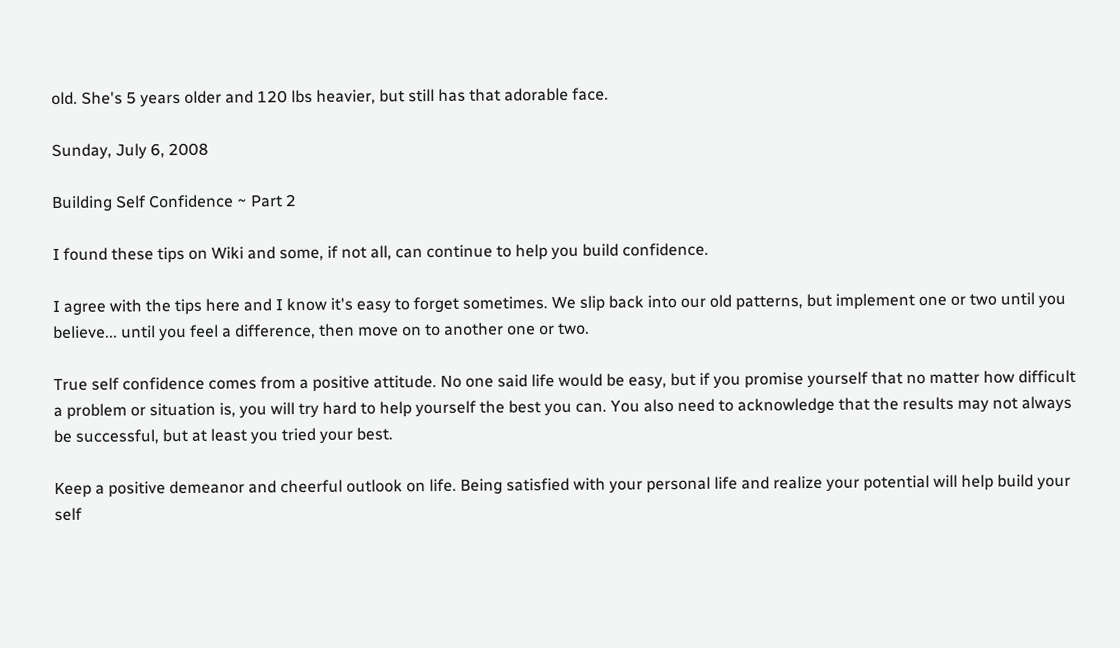old. She's 5 years older and 120 lbs heavier, but still has that adorable face.

Sunday, July 6, 2008

Building Self Confidence ~ Part 2

I found these tips on Wiki and some, if not all, can continue to help you build confidence.

I agree with the tips here and I know it's easy to forget sometimes. We slip back into our old patterns, but implement one or two until you believe... until you feel a difference, then move on to another one or two.

True self confidence comes from a positive attitude. No one said life would be easy, but if you promise yourself that no matter how difficult a problem or situation is, you will try hard to help yourself the best you can. You also need to acknowledge that the results may not always be successful, but at least you tried your best.

Keep a positive demeanor and cheerful outlook on life. Being satisfied with your personal life and realize your potential will help build your self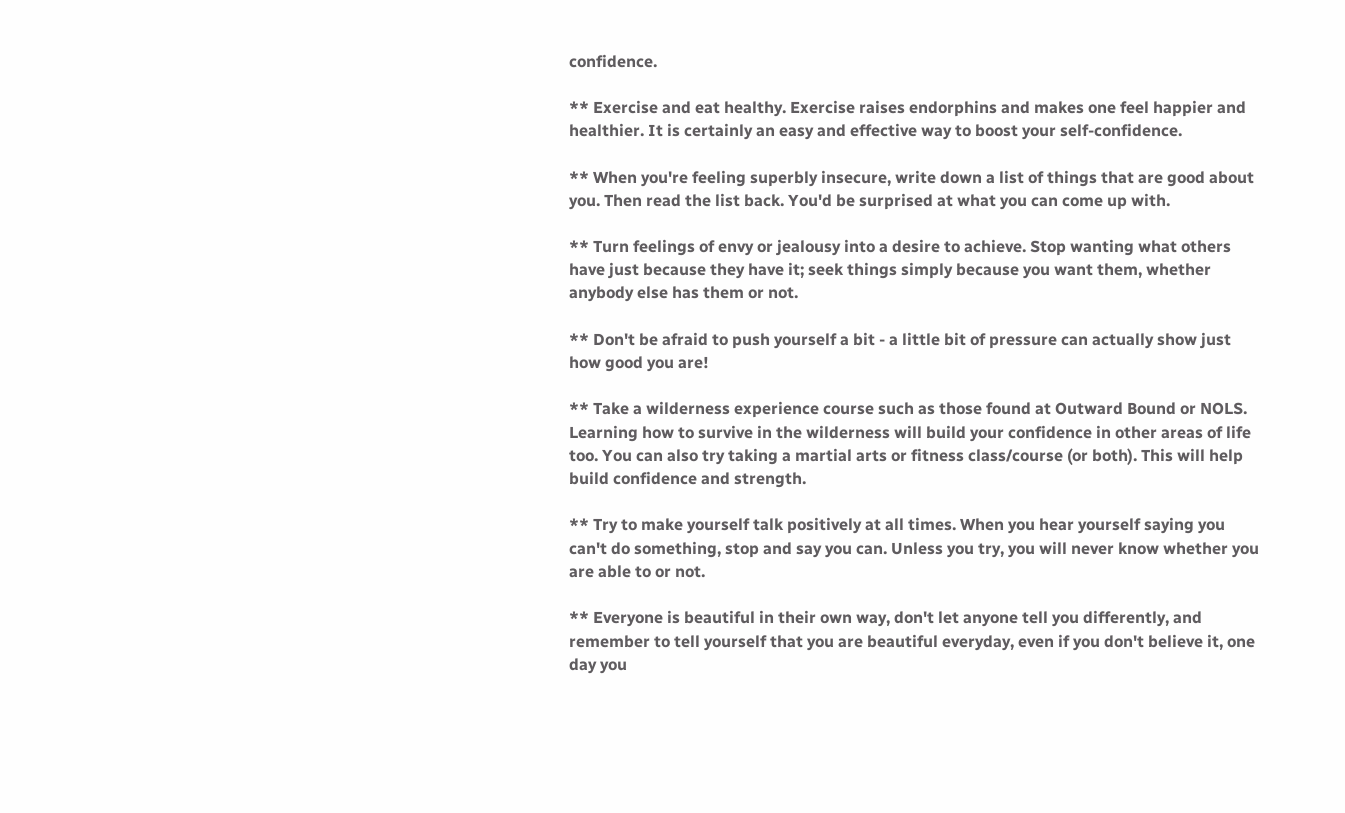confidence.

** Exercise and eat healthy. Exercise raises endorphins and makes one feel happier and healthier. It is certainly an easy and effective way to boost your self-confidence.

** When you're feeling superbly insecure, write down a list of things that are good about you. Then read the list back. You'd be surprised at what you can come up with.

** Turn feelings of envy or jealousy into a desire to achieve. Stop wanting what others have just because they have it; seek things simply because you want them, whether anybody else has them or not.

** Don't be afraid to push yourself a bit - a little bit of pressure can actually show just how good you are!

** Take a wilderness experience course such as those found at Outward Bound or NOLS. Learning how to survive in the wilderness will build your confidence in other areas of life too. You can also try taking a martial arts or fitness class/course (or both). This will help build confidence and strength.

** Try to make yourself talk positively at all times. When you hear yourself saying you can't do something, stop and say you can. Unless you try, you will never know whether you are able to or not.

** Everyone is beautiful in their own way, don't let anyone tell you differently, and remember to tell yourself that you are beautiful everyday, even if you don't believe it, one day you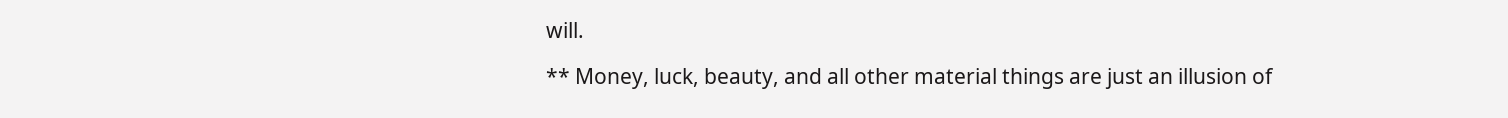will.

** Money, luck, beauty, and all other material things are just an illusion of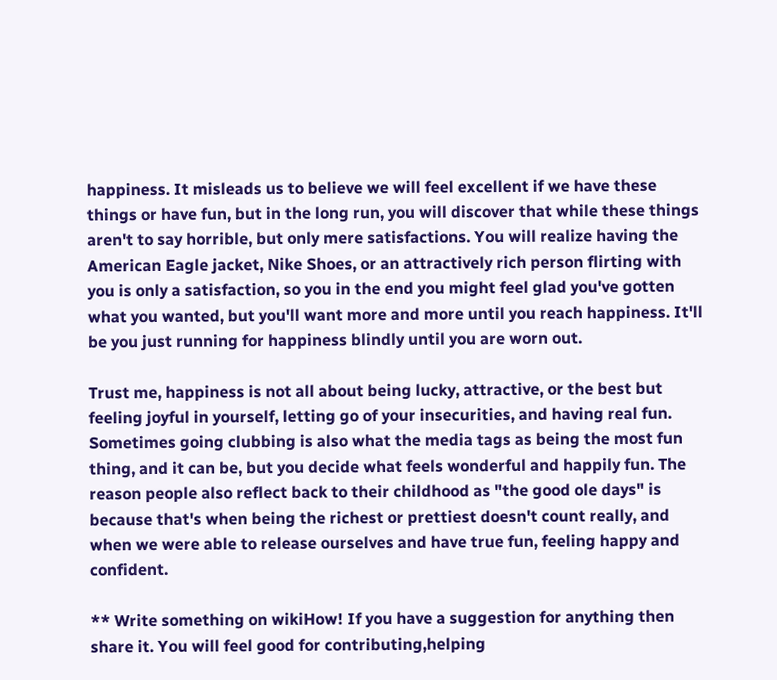happiness. It misleads us to believe we will feel excellent if we have these things or have fun, but in the long run, you will discover that while these things aren't to say horrible, but only mere satisfactions. You will realize having the American Eagle jacket, Nike Shoes, or an attractively rich person flirting with you is only a satisfaction, so you in the end you might feel glad you've gotten what you wanted, but you'll want more and more until you reach happiness. It'll be you just running for happiness blindly until you are worn out.

Trust me, happiness is not all about being lucky, attractive, or the best but feeling joyful in yourself, letting go of your insecurities, and having real fun. Sometimes going clubbing is also what the media tags as being the most fun thing, and it can be, but you decide what feels wonderful and happily fun. The reason people also reflect back to their childhood as "the good ole days" is because that's when being the richest or prettiest doesn't count really, and when we were able to release ourselves and have true fun, feeling happy and confident.

** Write something on wikiHow! If you have a suggestion for anything then share it. You will feel good for contributing,helping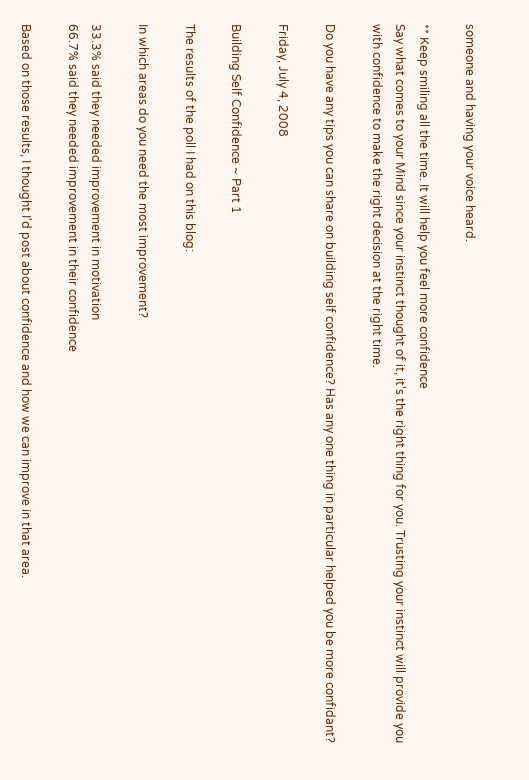someone and having your voice heard.

** Keep smiling all the time. It will help you feel more confidence
Say what comes to your Mind since your instinct thought of it, it's the right thing for you. Trusting your instinct will provide you with confidence to make the right decision at the right time.

Do you have any tips you can share on building self confidence? Has any one thing in particular helped you be more confidant?

Friday, July 4, 2008

Building Self Confidence ~ Part 1

The results of the poll I had on this blog:

In which areas do you need the most improvement?

33.3% said they needed improvement in motivation
66.7% said they needed improvement in their confidence

Based on those results, I thought I'd post about confidence and how we can improve in that area.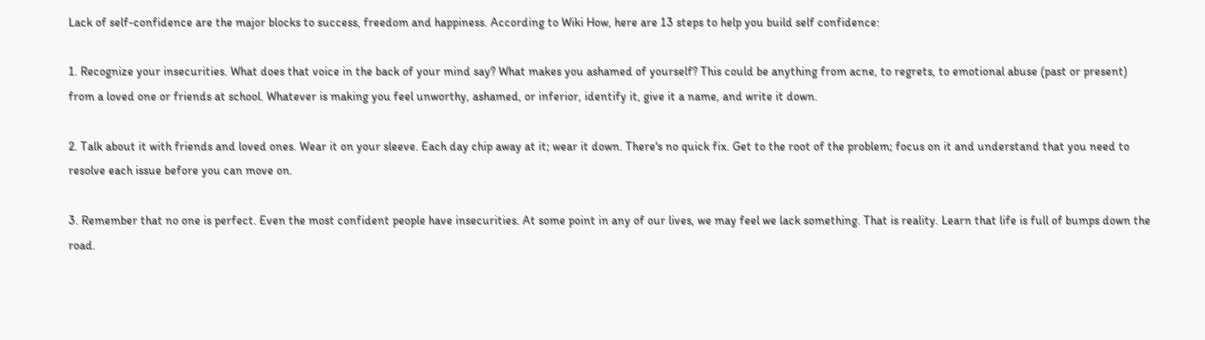Lack of self-confidence are the major blocks to success, freedom and happiness. According to Wiki How, here are 13 steps to help you build self confidence:

1. Recognize your insecurities. What does that voice in the back of your mind say? What makes you ashamed of yourself? This could be anything from acne, to regrets, to emotional abuse (past or present) from a loved one or friends at school. Whatever is making you feel unworthy, ashamed, or inferior, identify it, give it a name, and write it down.

2. Talk about it with friends and loved ones. Wear it on your sleeve. Each day chip away at it; wear it down. There's no quick fix. Get to the root of the problem; focus on it and understand that you need to resolve each issue before you can move on.

3. Remember that no one is perfect. Even the most confident people have insecurities. At some point in any of our lives, we may feel we lack something. That is reality. Learn that life is full of bumps down the road.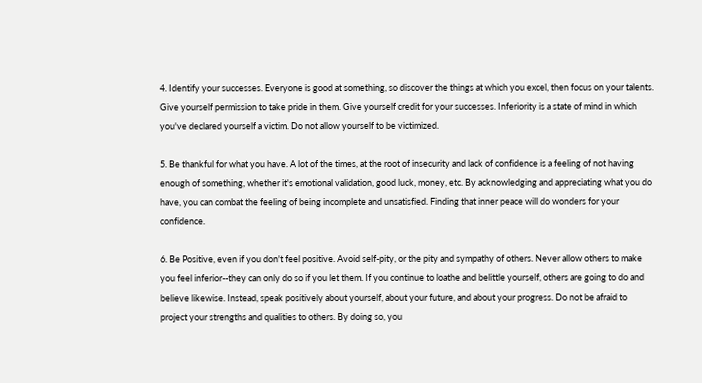4. Identify your successes. Everyone is good at something, so discover the things at which you excel, then focus on your talents. Give yourself permission to take pride in them. Give yourself credit for your successes. Inferiority is a state of mind in which you've declared yourself a victim. Do not allow yourself to be victimized.

5. Be thankful for what you have. A lot of the times, at the root of insecurity and lack of confidence is a feeling of not having enough of something, whether it's emotional validation, good luck, money, etc. By acknowledging and appreciating what you do have, you can combat the feeling of being incomplete and unsatisfied. Finding that inner peace will do wonders for your confidence.

6. Be Positive, even if you don't feel positive. Avoid self-pity, or the pity and sympathy of others. Never allow others to make you feel inferior--they can only do so if you let them. If you continue to loathe and belittle yourself, others are going to do and believe likewise. Instead, speak positively about yourself, about your future, and about your progress. Do not be afraid to project your strengths and qualities to others. By doing so, you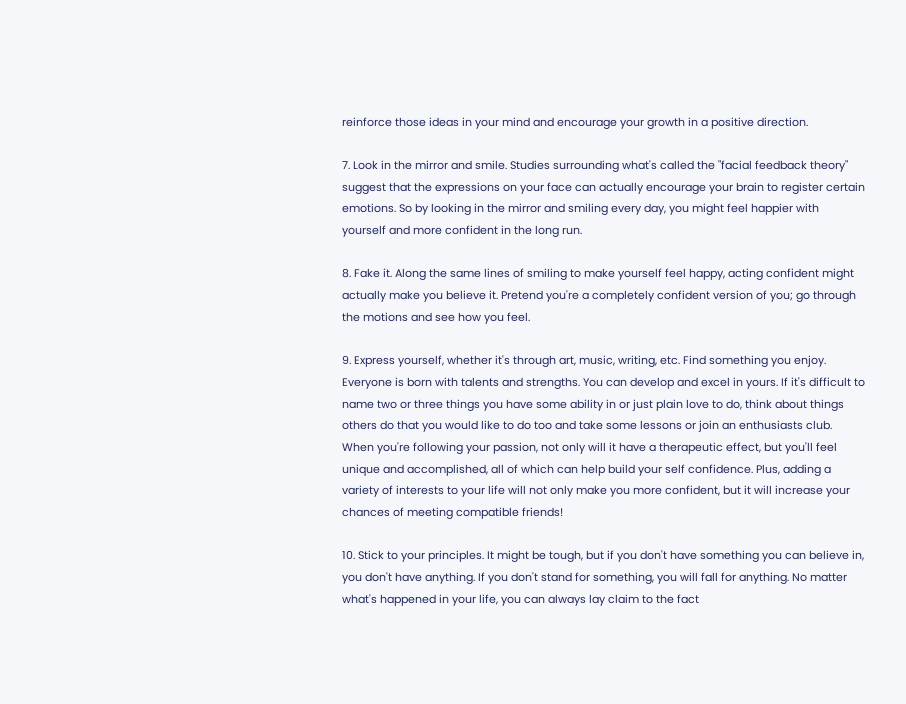reinforce those ideas in your mind and encourage your growth in a positive direction.

7. Look in the mirror and smile. Studies surrounding what's called the "facial feedback theory" suggest that the expressions on your face can actually encourage your brain to register certain emotions. So by looking in the mirror and smiling every day, you might feel happier with yourself and more confident in the long run.

8. Fake it. Along the same lines of smiling to make yourself feel happy, acting confident might actually make you believe it. Pretend you're a completely confident version of you; go through the motions and see how you feel.

9. Express yourself, whether it's through art, music, writing, etc. Find something you enjoy. Everyone is born with talents and strengths. You can develop and excel in yours. If it's difficult to name two or three things you have some ability in or just plain love to do, think about things others do that you would like to do too and take some lessons or join an enthusiasts club. When you're following your passion, not only will it have a therapeutic effect, but you'll feel unique and accomplished, all of which can help build your self confidence. Plus, adding a variety of interests to your life will not only make you more confident, but it will increase your chances of meeting compatible friends!

10. Stick to your principles. It might be tough, but if you don't have something you can believe in, you don't have anything. If you don't stand for something, you will fall for anything. No matter what's happened in your life, you can always lay claim to the fact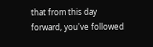that from this day forward, you've followed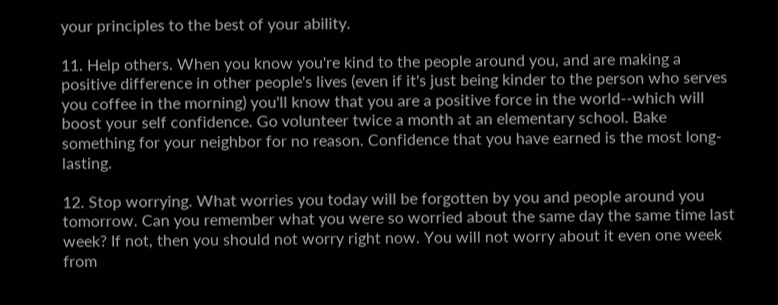your principles to the best of your ability.

11. Help others. When you know you're kind to the people around you, and are making a positive difference in other people's lives (even if it's just being kinder to the person who serves you coffee in the morning) you'll know that you are a positive force in the world--which will boost your self confidence. Go volunteer twice a month at an elementary school. Bake something for your neighbor for no reason. Confidence that you have earned is the most long-lasting.

12. Stop worrying. What worries you today will be forgotten by you and people around you tomorrow. Can you remember what you were so worried about the same day the same time last week? If not, then you should not worry right now. You will not worry about it even one week from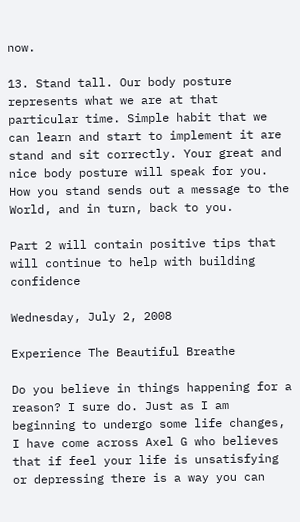now.

13. Stand tall. Our body posture represents what we are at that particular time. Simple habit that we can learn and start to implement it are stand and sit correctly. Your great and nice body posture will speak for you. How you stand sends out a message to the World, and in turn, back to you.

Part 2 will contain positive tips that will continue to help with building confidence

Wednesday, July 2, 2008

Experience The Beautiful Breathe

Do you believe in things happening for a reason? I sure do. Just as I am beginning to undergo some life changes, I have come across Axel G who believes that if feel your life is unsatisfying or depressing there is a way you can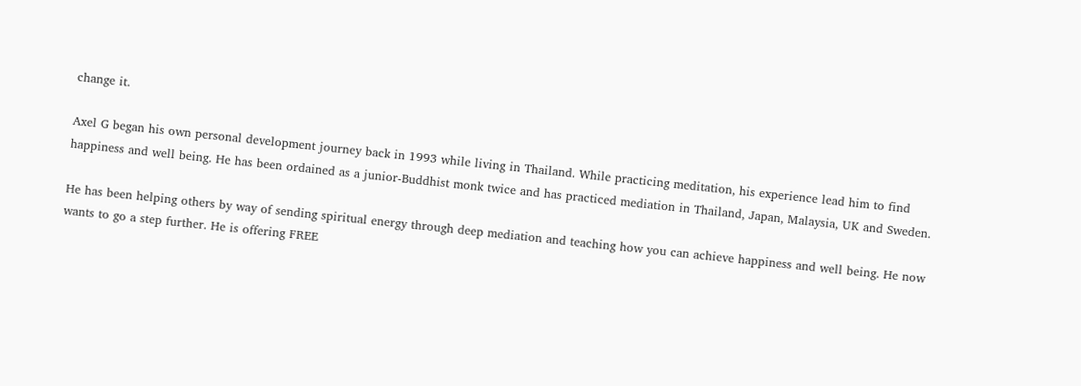change it.

Axel G began his own personal development journey back in 1993 while living in Thailand. While practicing meditation, his experience lead him to find happiness and well being. He has been ordained as a junior-Buddhist monk twice and has practiced mediation in Thailand, Japan, Malaysia, UK and Sweden.

He has been helping others by way of sending spiritual energy through deep mediation and teaching how you can achieve happiness and well being. He now wants to go a step further. He is offering FREE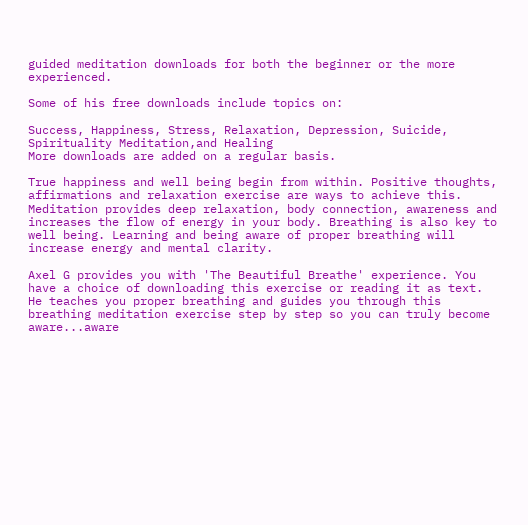guided meditation downloads for both the beginner or the more experienced.

Some of his free downloads include topics on:

Success, Happiness, Stress, Relaxation, Depression, Suicide, Spirituality Meditation,and Healing
More downloads are added on a regular basis.

True happiness and well being begin from within. Positive thoughts, affirmations and relaxation exercise are ways to achieve this. Meditation provides deep relaxation, body connection, awareness and increases the flow of energy in your body. Breathing is also key to well being. Learning and being aware of proper breathing will increase energy and mental clarity.

Axel G provides you with 'The Beautiful Breathe' experience. You have a choice of downloading this exercise or reading it as text. He teaches you proper breathing and guides you through this breathing meditation exercise step by step so you can truly become aware...aware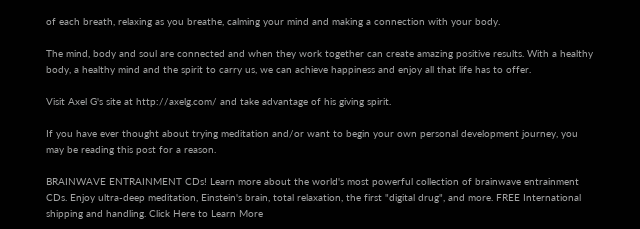of each breath, relaxing as you breathe, calming your mind and making a connection with your body.

The mind, body and soul are connected and when they work together can create amazing positive results. With a healthy body, a healthy mind and the spirit to carry us, we can achieve happiness and enjoy all that life has to offer.

Visit Axel G's site at http://axelg.com/ and take advantage of his giving spirit.

If you have ever thought about trying meditation and/or want to begin your own personal development journey, you may be reading this post for a reason.

BRAINWAVE ENTRAINMENT CDs! Learn more about the world's most powerful collection of brainwave entrainment CDs. Enjoy ultra-deep meditation, Einstein's brain, total relaxation, the first "digital drug", and more. FREE International shipping and handling. Click Here to Learn More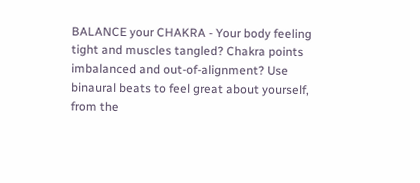BALANCE your CHAKRA - Your body feeling tight and muscles tangled? Chakra points imbalanced and out-of-alignment? Use binaural beats to feel great about yourself, from the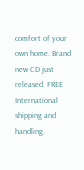comfort of your own home. Brand new CD just released. FREE International shipping and handling.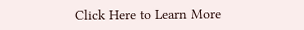Click Here to Learn More